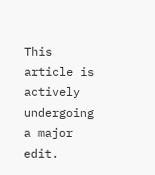This article is actively undergoing a major edit.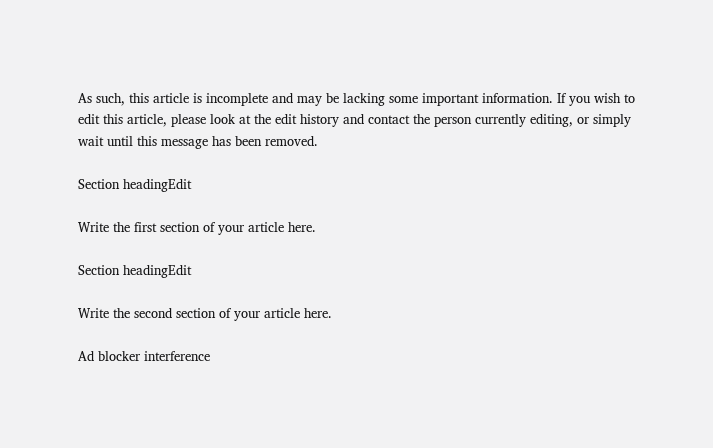As such, this article is incomplete and may be lacking some important information. If you wish to edit this article, please look at the edit history and contact the person currently editing, or simply wait until this message has been removed.

Section headingEdit

Write the first section of your article here.

Section headingEdit

Write the second section of your article here.

Ad blocker interference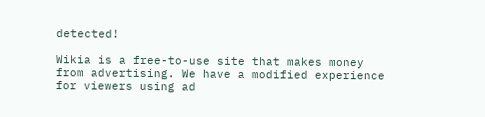detected!

Wikia is a free-to-use site that makes money from advertising. We have a modified experience for viewers using ad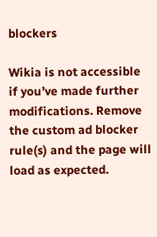blockers

Wikia is not accessible if you’ve made further modifications. Remove the custom ad blocker rule(s) and the page will load as expected.